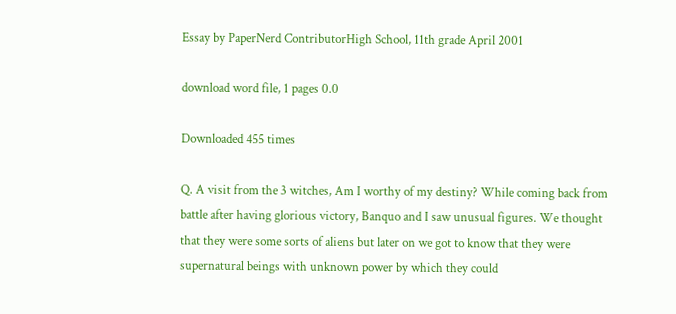Essay by PaperNerd ContributorHigh School, 11th grade April 2001

download word file, 1 pages 0.0

Downloaded 455 times

Q. A visit from the 3 witches, Am I worthy of my destiny? While coming back from battle after having glorious victory, Banquo and I saw unusual figures. We thought that they were some sorts of aliens but later on we got to know that they were supernatural beings with unknown power by which they could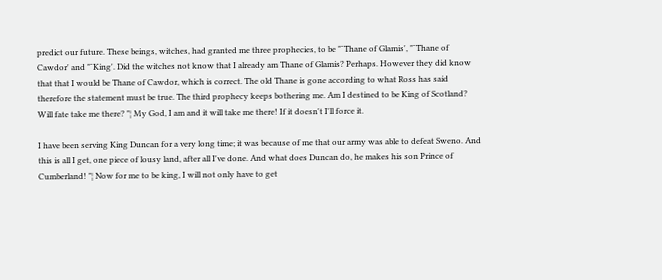predict our future. These beings, witches, had granted me three prophecies, to be "˜Thane of Glamis', "˜Thane of Cawdor' and "˜King'. Did the witches not know that I already am Thane of Glamis? Perhaps. However they did know that that I would be Thane of Cawdor, which is correct. The old Thane is gone according to what Ross has said therefore the statement must be true. The third prophecy keeps bothering me. Am I destined to be King of Scotland? Will fate take me there? "¦ My God, I am and it will take me there! If it doesn't I'll force it.

I have been serving King Duncan for a very long time; it was because of me that our army was able to defeat Sweno. And this is all I get, one piece of lousy land, after all I've done. And what does Duncan do, he makes his son Prince of Cumberland! "¦ Now for me to be king, I will not only have to get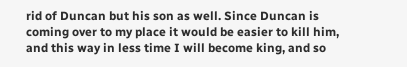rid of Duncan but his son as well. Since Duncan is coming over to my place it would be easier to kill him, and this way in less time I will become king, and so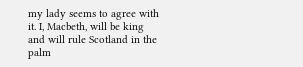my lady seems to agree with it. I, Macbeth, will be king and will rule Scotland in the palm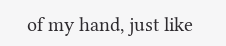of my hand, just like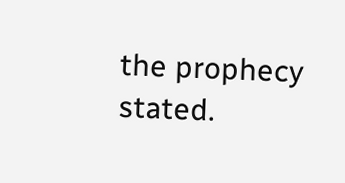the prophecy stated.